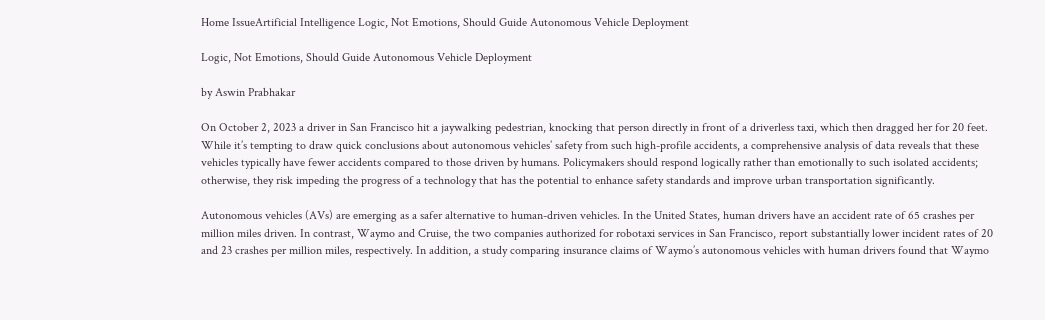Home IssueArtificial Intelligence Logic, Not Emotions, Should Guide Autonomous Vehicle Deployment

Logic, Not Emotions, Should Guide Autonomous Vehicle Deployment

by Aswin Prabhakar

On October 2, 2023 a driver in San Francisco hit a jaywalking pedestrian, knocking that person directly in front of a driverless taxi, which then dragged her for 20 feet. While it’s tempting to draw quick conclusions about autonomous vehicles’ safety from such high-profile accidents, a comprehensive analysis of data reveals that these vehicles typically have fewer accidents compared to those driven by humans. Policymakers should respond logically rather than emotionally to such isolated accidents; otherwise, they risk impeding the progress of a technology that has the potential to enhance safety standards and improve urban transportation significantly.

Autonomous vehicles (AVs) are emerging as a safer alternative to human-driven vehicles. In the United States, human drivers have an accident rate of 65 crashes per million miles driven. In contrast, Waymo and Cruise, the two companies authorized for robotaxi services in San Francisco, report substantially lower incident rates of 20 and 23 crashes per million miles, respectively. In addition, a study comparing insurance claims of Waymo’s autonomous vehicles with human drivers found that Waymo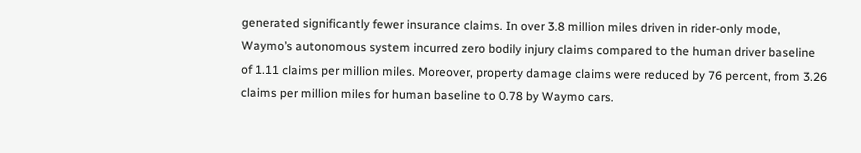generated significantly fewer insurance claims. In over 3.8 million miles driven in rider-only mode, Waymo’s autonomous system incurred zero bodily injury claims compared to the human driver baseline of 1.11 claims per million miles. Moreover, property damage claims were reduced by 76 percent, from 3.26 claims per million miles for human baseline to 0.78 by Waymo cars.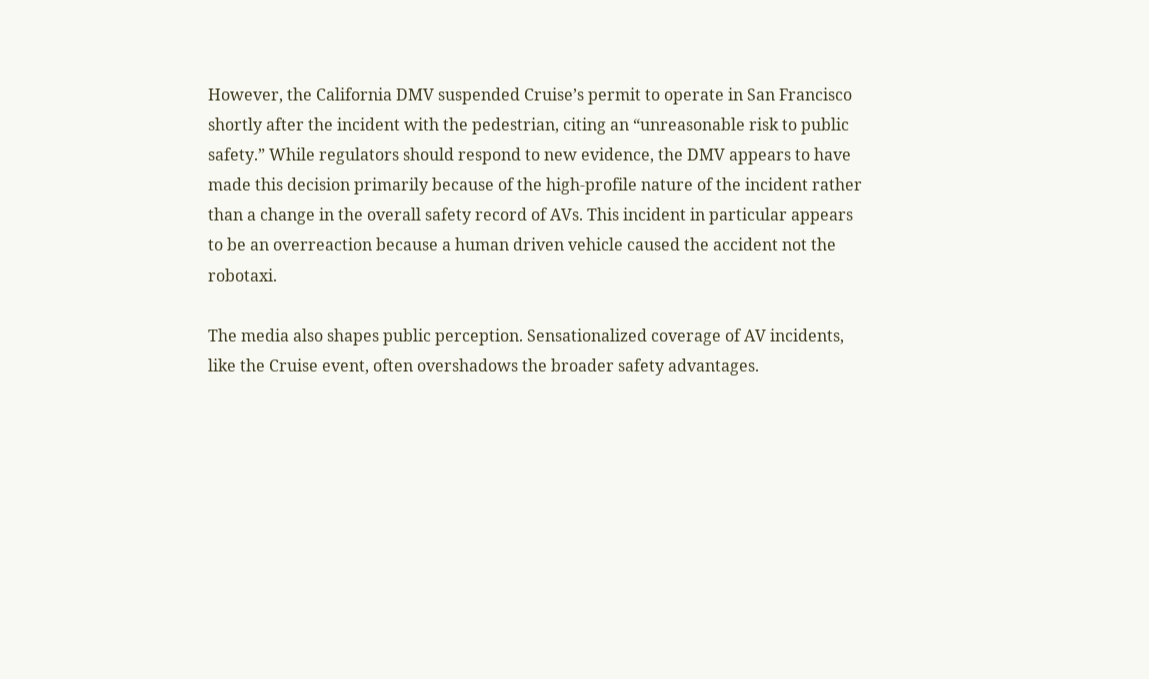However, the California DMV suspended Cruise’s permit to operate in San Francisco shortly after the incident with the pedestrian, citing an “unreasonable risk to public safety.” While regulators should respond to new evidence, the DMV appears to have made this decision primarily because of the high-profile nature of the incident rather than a change in the overall safety record of AVs. This incident in particular appears to be an overreaction because a human driven vehicle caused the accident not the robotaxi.

The media also shapes public perception. Sensationalized coverage of AV incidents, like the Cruise event, often overshadows the broader safety advantages.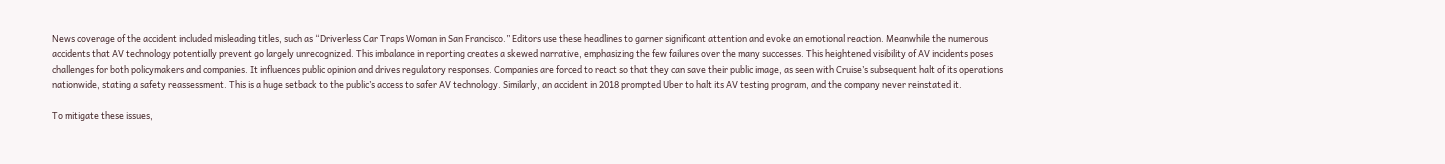News coverage of the accident included misleading titles, such as “Driverless Car Traps Woman in San Francisco.” Editors use these headlines to garner significant attention and evoke an emotional reaction. Meanwhile the numerous accidents that AV technology potentially prevent go largely unrecognized. This imbalance in reporting creates a skewed narrative, emphasizing the few failures over the many successes. This heightened visibility of AV incidents poses challenges for both policymakers and companies. It influences public opinion and drives regulatory responses. Companies are forced to react so that they can save their public image, as seen with Cruise’s subsequent halt of its operations nationwide, stating a safety reassessment. This is a huge setback to the public’s access to safer AV technology. Similarly, an accident in 2018 prompted Uber to halt its AV testing program, and the company never reinstated it.

To mitigate these issues,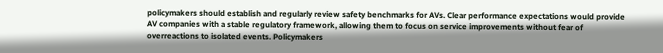policymakers should establish and regularly review safety benchmarks for AVs. Clear performance expectations would provide AV companies with a stable regulatory framework, allowing them to focus on service improvements without fear of overreactions to isolated events. Policymakers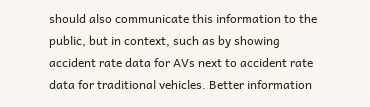should also communicate this information to the public, but in context, such as by showing accident rate data for AVs next to accident rate data for traditional vehicles. Better information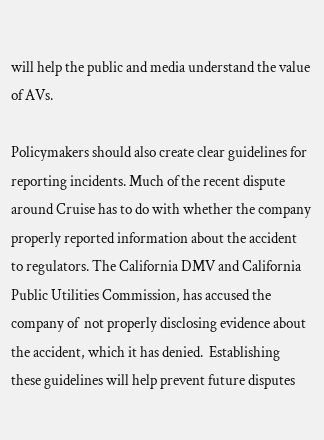will help the public and media understand the value of AVs.

Policymakers should also create clear guidelines for reporting incidents. Much of the recent dispute around Cruise has to do with whether the company properly reported information about the accident to regulators. The California DMV and California Public Utilities Commission, has accused the company of  not properly disclosing evidence about the accident, which it has denied.  Establishing these guidelines will help prevent future disputes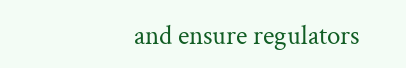and ensure regulators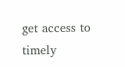get access to timely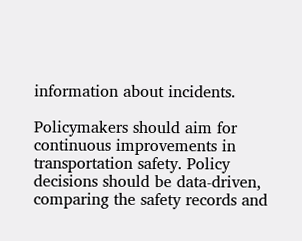information about incidents.

Policymakers should aim for continuous improvements in transportation safety. Policy decisions should be data-driven, comparing the safety records and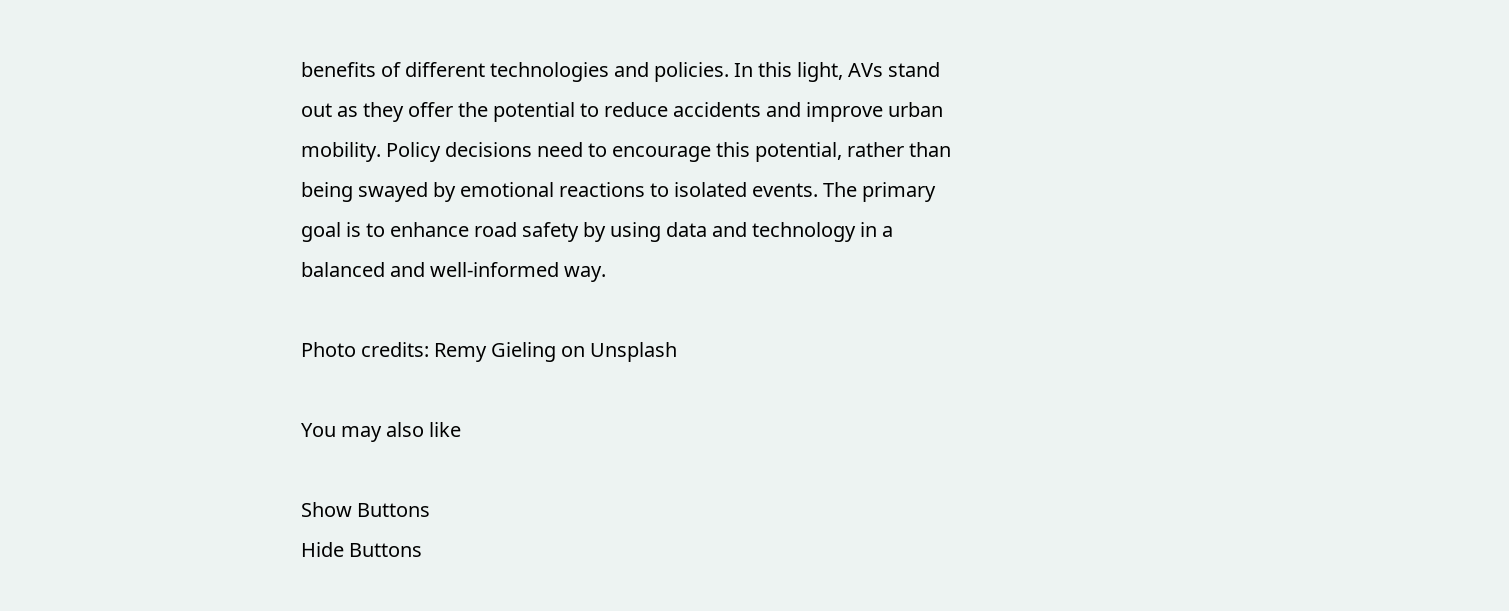benefits of different technologies and policies. In this light, AVs stand out as they offer the potential to reduce accidents and improve urban mobility. Policy decisions need to encourage this potential, rather than being swayed by emotional reactions to isolated events. The primary goal is to enhance road safety by using data and technology in a balanced and well-informed way.

Photo credits: Remy Gieling on Unsplash

You may also like

Show Buttons
Hide Buttons